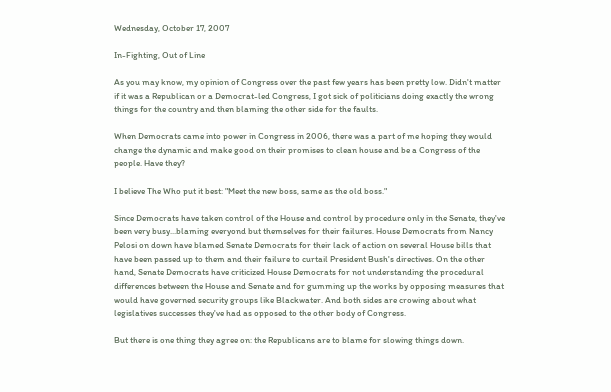Wednesday, October 17, 2007

In-Fighting, Out of Line

As you may know, my opinion of Congress over the past few years has been pretty low. Didn't matter if it was a Republican or a Democrat-led Congress, I got sick of politicians doing exactly the wrong things for the country and then blaming the other side for the faults.

When Democrats came into power in Congress in 2006, there was a part of me hoping they would change the dynamic and make good on their promises to clean house and be a Congress of the people. Have they?

I believe The Who put it best: "Meet the new boss, same as the old boss."

Since Democrats have taken control of the House and control by procedure only in the Senate, they've been very busy...blaming everyond but themselves for their failures. House Democrats from Nancy Pelosi on down have blamed Senate Democrats for their lack of action on several House bills that have been passed up to them and their failure to curtail President Bush's directives. On the other hand, Senate Democrats have criticized House Democrats for not understanding the procedural differences between the House and Senate and for gumming up the works by opposing measures that would have governed security groups like Blackwater. And both sides are crowing about what legislatives successes they've had as opposed to the other body of Congress.

But there is one thing they agree on: the Republicans are to blame for slowing things down.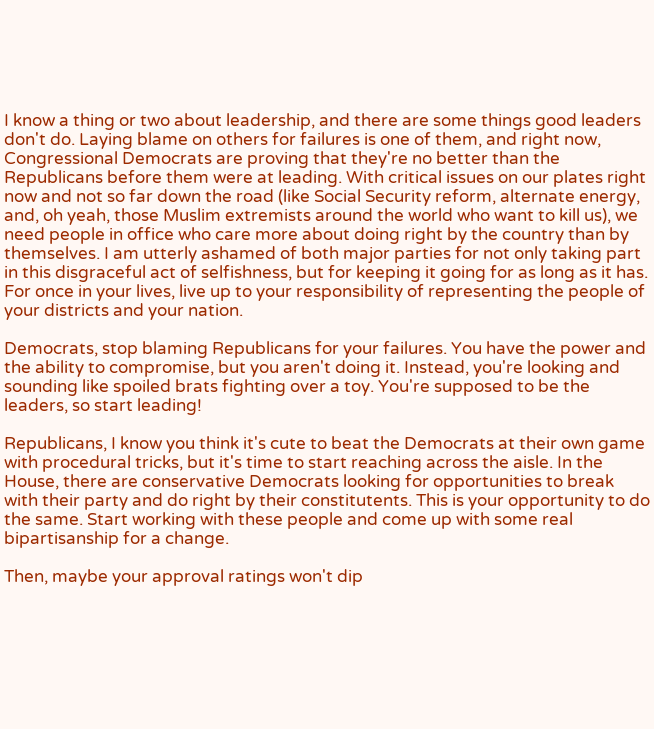I know a thing or two about leadership, and there are some things good leaders don't do. Laying blame on others for failures is one of them, and right now, Congressional Democrats are proving that they're no better than the Republicans before them were at leading. With critical issues on our plates right now and not so far down the road (like Social Security reform, alternate energy, and, oh yeah, those Muslim extremists around the world who want to kill us), we need people in office who care more about doing right by the country than by themselves. I am utterly ashamed of both major parties for not only taking part in this disgraceful act of selfishness, but for keeping it going for as long as it has. For once in your lives, live up to your responsibility of representing the people of your districts and your nation.

Democrats, stop blaming Republicans for your failures. You have the power and the ability to compromise, but you aren't doing it. Instead, you're looking and sounding like spoiled brats fighting over a toy. You're supposed to be the leaders, so start leading!

Republicans, I know you think it's cute to beat the Democrats at their own game with procedural tricks, but it's time to start reaching across the aisle. In the House, there are conservative Democrats looking for opportunities to break with their party and do right by their constitutents. This is your opportunity to do the same. Start working with these people and come up with some real bipartisanship for a change.

Then, maybe your approval ratings won't dip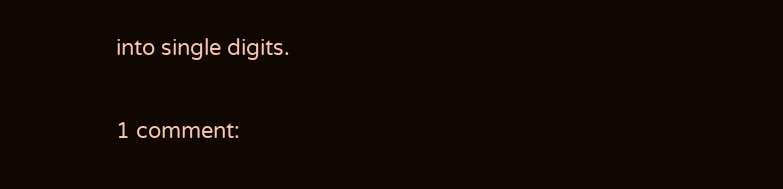into single digits.

1 comment: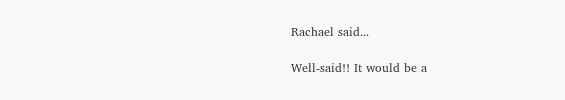Rachael said...

Well-said!! It would be a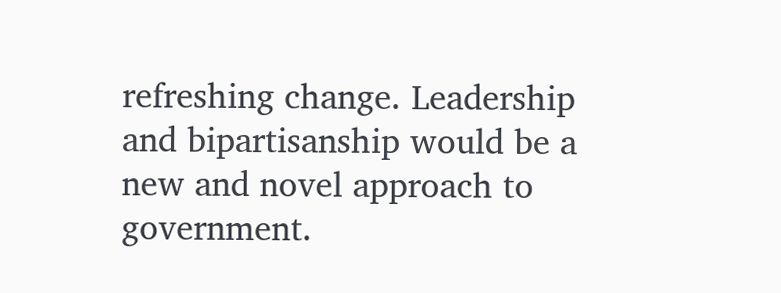refreshing change. Leadership and bipartisanship would be a new and novel approach to government.